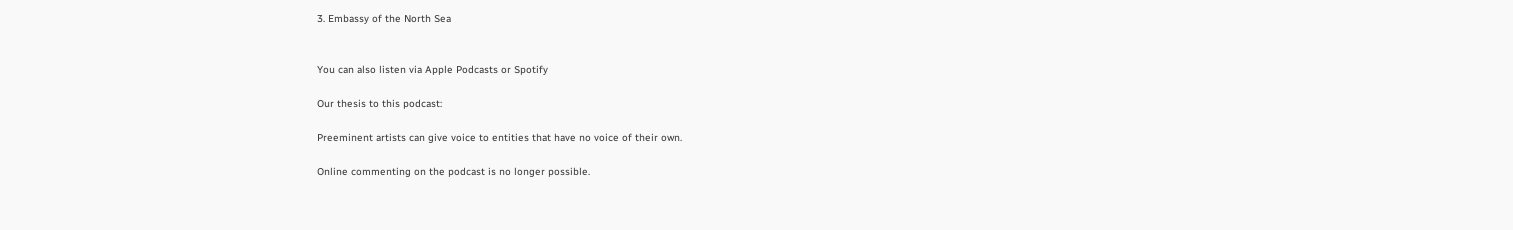3. Embassy of the North Sea


You can also listen via Apple Podcasts or Spotify

Our thesis to this podcast:

Preeminent artists can give voice to entities that have no voice of their own.

Online commenting on the podcast is no longer possible.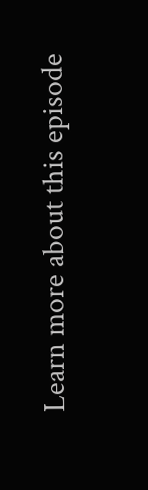Learn more about this episode